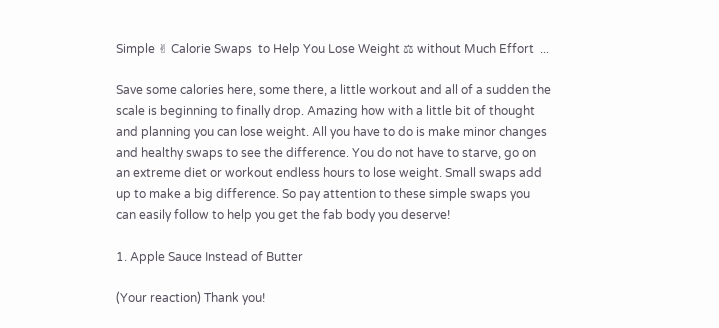Simple ✌ Calorie Swaps  to Help You Lose Weight ⚖ without Much Effort  ...

Save some calories here, some there, a little workout and all of a sudden the scale is beginning to finally drop. Amazing how with a little bit of thought and planning you can lose weight. All you have to do is make minor changes and healthy swaps to see the difference. You do not have to starve, go on an extreme diet or workout endless hours to lose weight. Small swaps add up to make a big difference. So pay attention to these simple swaps you can easily follow to help you get the fab body you deserve!

1. Apple Sauce Instead of Butter

(Your reaction) Thank you!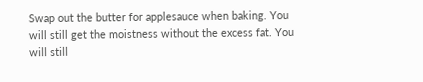Swap out the butter for applesauce when baking. You will still get the moistness without the excess fat. You will still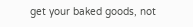get your baked goods, not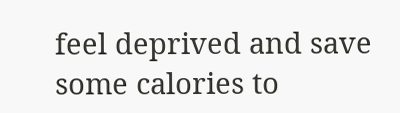feel deprived and save some calories to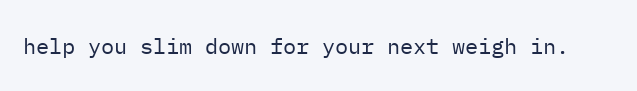help you slim down for your next weigh in.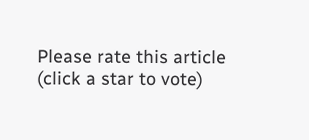Please rate this article
(click a star to vote)